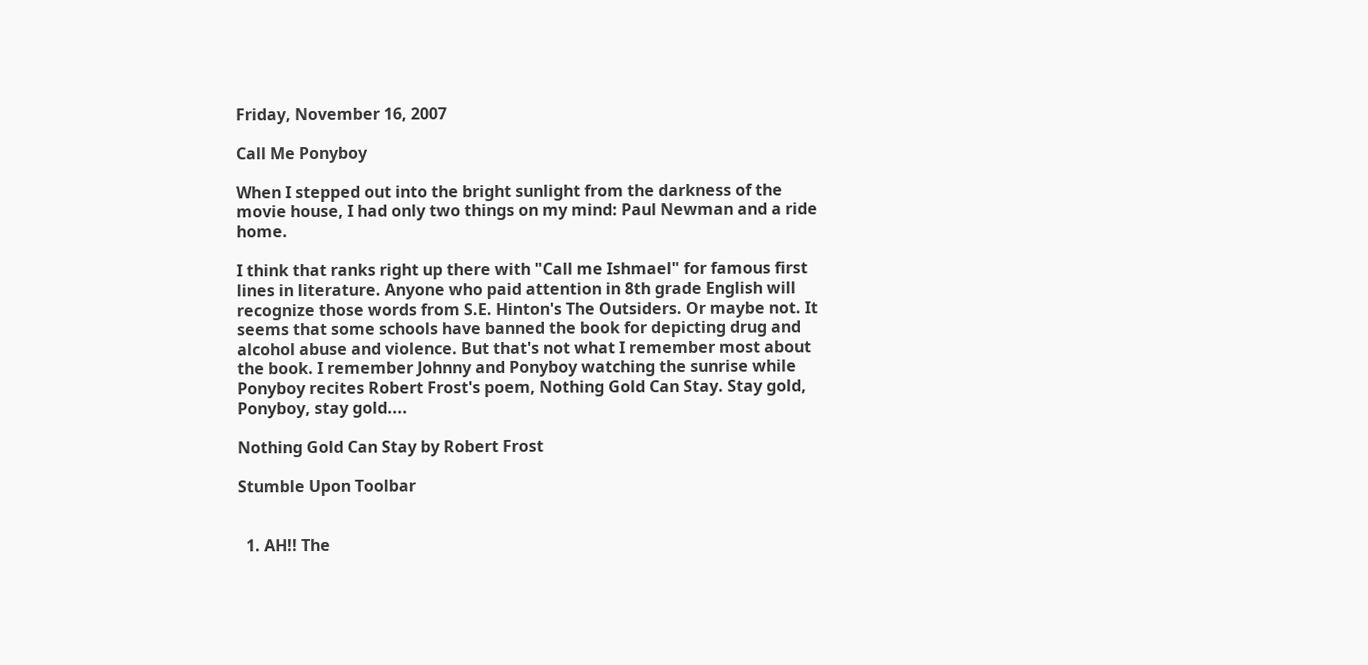Friday, November 16, 2007

Call Me Ponyboy

When I stepped out into the bright sunlight from the darkness of the movie house, I had only two things on my mind: Paul Newman and a ride home.

I think that ranks right up there with "Call me Ishmael" for famous first lines in literature. Anyone who paid attention in 8th grade English will recognize those words from S.E. Hinton's The Outsiders. Or maybe not. It seems that some schools have banned the book for depicting drug and alcohol abuse and violence. But that's not what I remember most about the book. I remember Johnny and Ponyboy watching the sunrise while Ponyboy recites Robert Frost's poem, Nothing Gold Can Stay. Stay gold, Ponyboy, stay gold....

Nothing Gold Can Stay by Robert Frost

Stumble Upon Toolbar


  1. AH!! The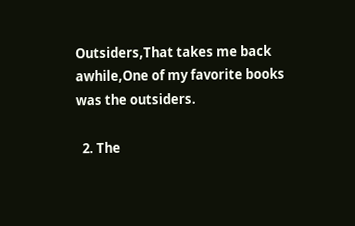Outsiders,That takes me back awhile,One of my favorite books was the outsiders.

  2. The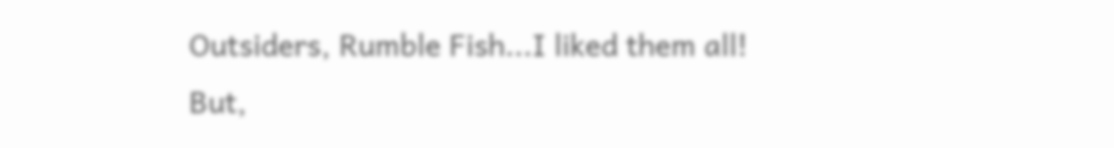Outsiders, Rumble Fish...I liked them all! But,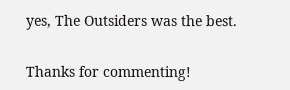yes, The Outsiders was the best.


Thanks for commenting!